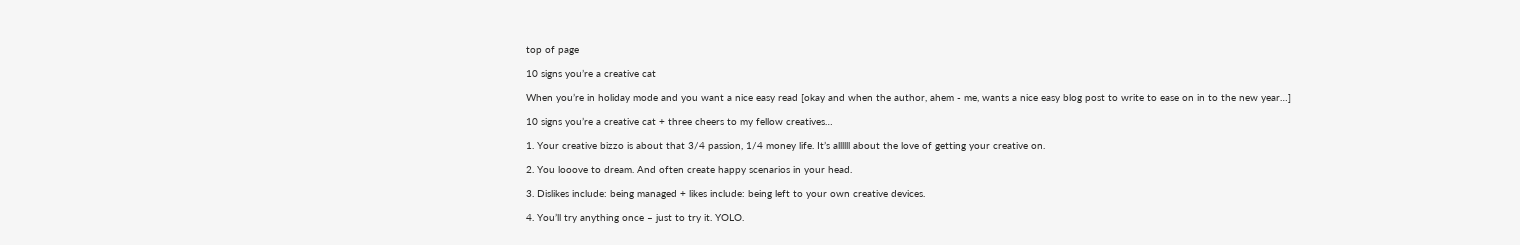top of page

10 signs you’re a creative cat

When you’re in holiday mode and you want a nice easy read [okay and when the author, ahem - me, wants a nice easy blog post to write to ease on in to the new year…]

10 signs you’re a creative cat + three cheers to my fellow creatives…

1. Your creative bizzo is about that 3/4 passion, 1/4 money life. It’s allllll about the love of getting your creative on.

2. You looove to dream. And often create happy scenarios in your head.

3. Dislikes include: being managed + likes include: being left to your own creative devices.

4. You’ll try anything once – just to try it. YOLO.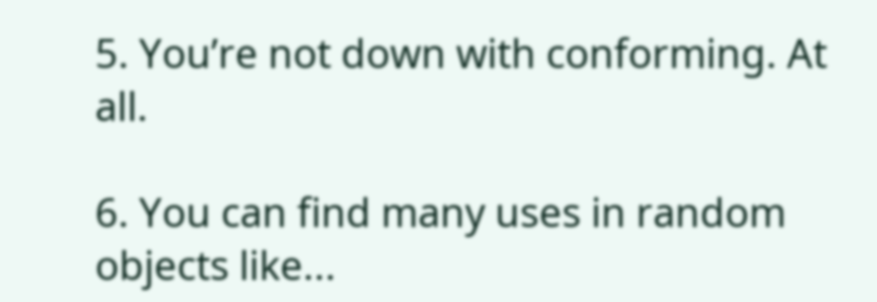5. You’re not down with conforming. At all.

6. You can find many uses in random objects like...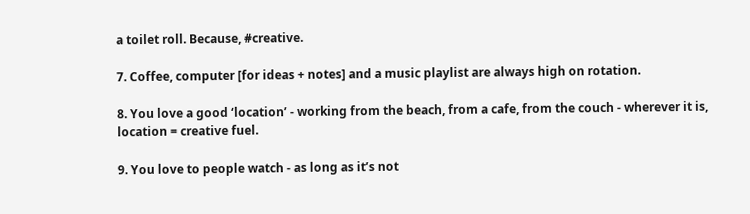a toilet roll. Because, #creative.

7. Coffee, computer [for ideas + notes] and a music playlist are always high on rotation.

8. You love a good ‘location’ - working from the beach, from a cafe, from the couch - wherever it is, location = creative fuel.

9. You love to people watch - as long as it’s not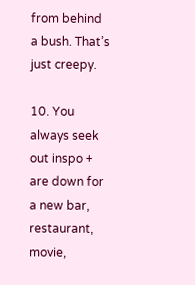from behind a bush. That’s just creepy.

10. You always seek out inspo + are down for a new bar, restaurant, movie,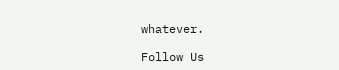whatever.

Follow Us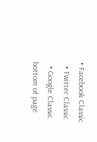• Facebook Classic
  • Twitter Classic
  • Google Classic
bottom of page